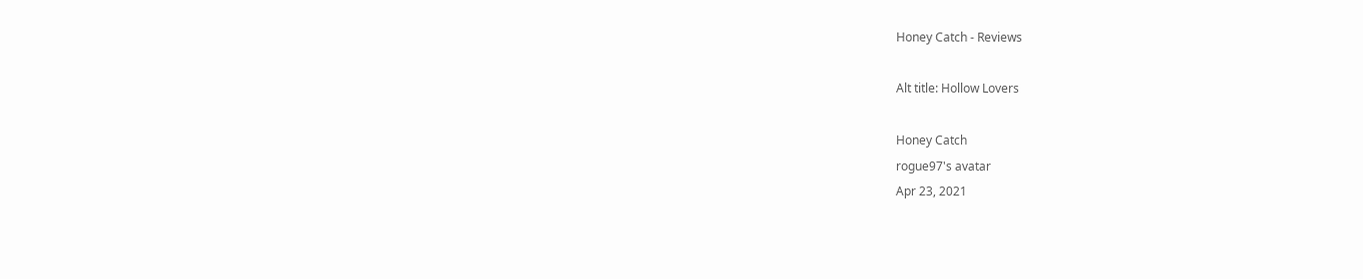Honey Catch - Reviews

Alt title: Hollow Lovers

Honey Catch
rogue97's avatar
Apr 23, 2021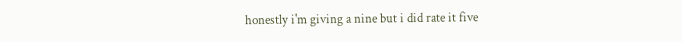honestly i'm giving a nine but i did rate it five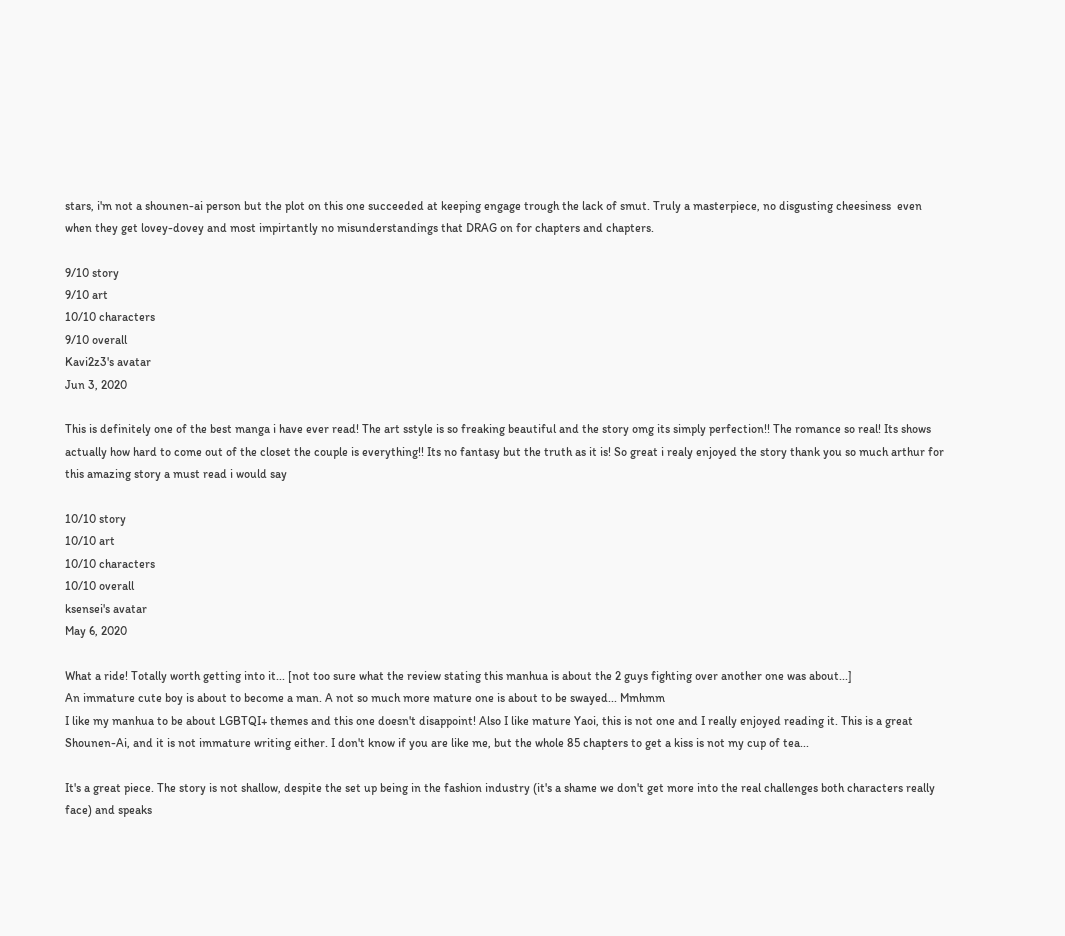stars, i'm not a shounen-ai person but the plot on this one succeeded at keeping engage trough the lack of smut. Truly a masterpiece, no disgusting cheesiness  even when they get lovey-dovey and most impirtantly no misunderstandings that DRAG on for chapters and chapters.

9/10 story
9/10 art
10/10 characters
9/10 overall
Kavi2z3's avatar
Jun 3, 2020

This is definitely one of the best manga i have ever read! The art sstyle is so freaking beautiful and the story omg its simply perfection!! The romance so real! Its shows actually how hard to come out of the closet the couple is everything!! Its no fantasy but the truth as it is! So great i realy enjoyed the story thank you so much arthur for this amazing story a must read i would say

10/10 story
10/10 art
10/10 characters
10/10 overall
ksensei's avatar
May 6, 2020

What a ride! Totally worth getting into it... [not too sure what the review stating this manhua is about the 2 guys fighting over another one was about...]
An immature cute boy is about to become a man. A not so much more mature one is about to be swayed... Mmhmm
I like my manhua to be about LGBTQI+ themes and this one doesn't disappoint! Also I like mature Yaoi, this is not one and I really enjoyed reading it. This is a great Shounen-Ai, and it is not immature writing either. I don't know if you are like me, but the whole 85 chapters to get a kiss is not my cup of tea...

It's a great piece. The story is not shallow, despite the set up being in the fashion industry (it's a shame we don't get more into the real challenges both characters really face) and speaks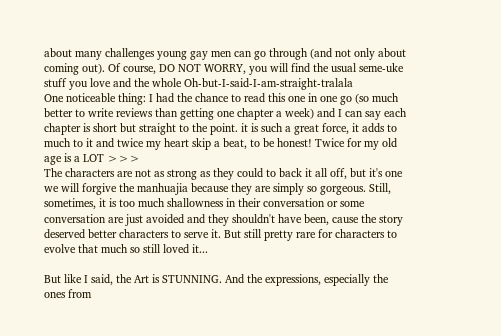about many challenges young gay men can go through (and not only about coming out). Of course, DO NOT WORRY, you will find the usual seme-uke stuff you love and the whole Oh-but-I-said-I-am-straight-tralala
One noticeable thing: I had the chance to read this one in one go (so much better to write reviews than getting one chapter a week) and I can say each chapter is short but straight to the point. it is such a great force, it adds to much to it and twice my heart skip a beat, to be honest! Twice for my old age is a LOT >>>
The characters are not as strong as they could to back it all off, but it's one we will forgive the manhuajia because they are simply so gorgeous. Still, sometimes, it is too much shallowness in their conversation or some conversation are just avoided and they shouldn't have been, cause the story deserved better characters to serve it. But still pretty rare for characters to evolve that much so still loved it...

But like I said, the Art is STUNNING. And the expressions, especially the ones from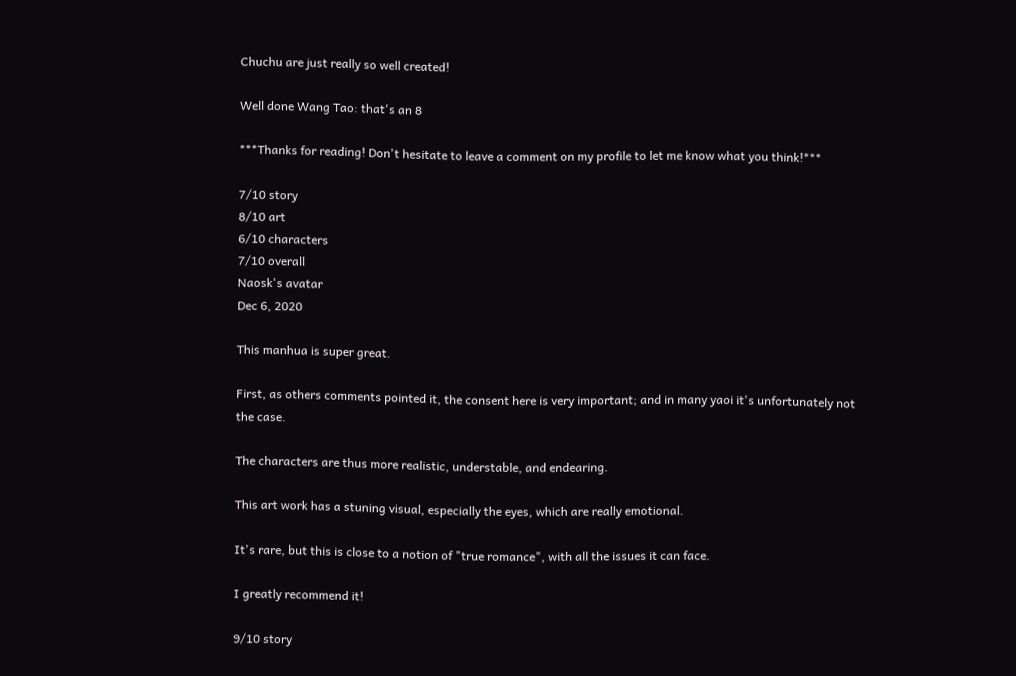Chuchu are just really so well created!

Well done Wang Tao: that's an 8

***Thanks for reading! Don't hesitate to leave a comment on my profile to let me know what you think!***

7/10 story
8/10 art
6/10 characters
7/10 overall
Naosk's avatar
Dec 6, 2020

This manhua is super great.

First, as others comments pointed it, the consent here is very important; and in many yaoi it's unfortunately not the case.

The characters are thus more realistic, understable, and endearing.

This art work has a stuning visual, especially the eyes, which are really emotional.

It's rare, but this is close to a notion of "true romance", with all the issues it can face.

I greatly recommend it!

9/10 story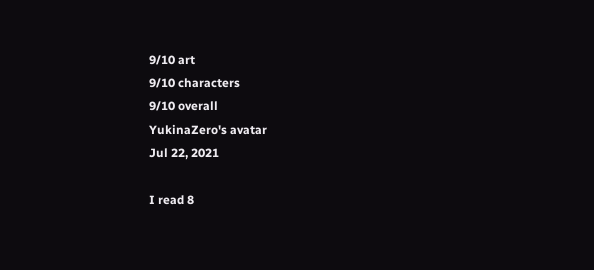9/10 art
9/10 characters
9/10 overall
YukinaZero's avatar
Jul 22, 2021

I read 8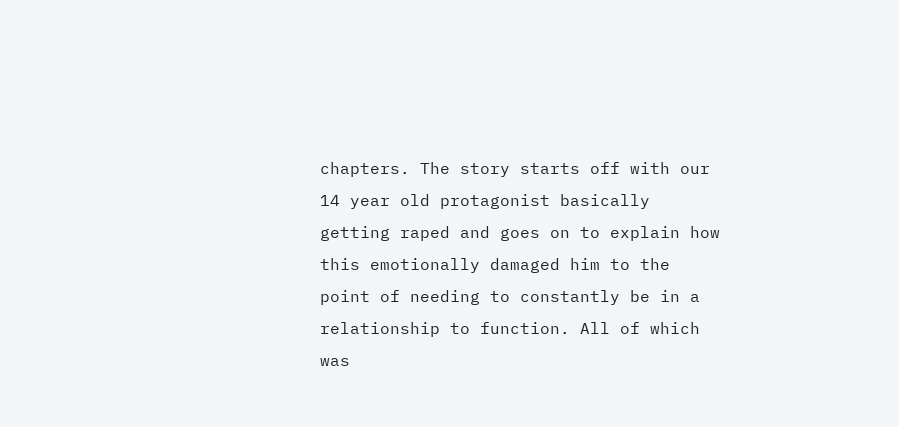chapters. The story starts off with our 14 year old protagonist basically getting raped and goes on to explain how this emotionally damaged him to the point of needing to constantly be in a relationship to function. All of which was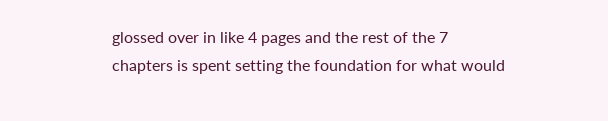glossed over in like 4 pages and the rest of the 7 chapters is spent setting the foundation for what would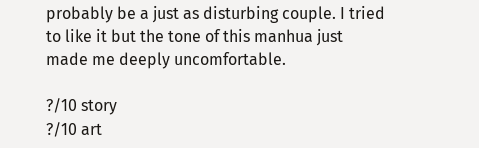probably be a just as disturbing couple. I tried to like it but the tone of this manhua just made me deeply uncomfortable.

?/10 story
?/10 art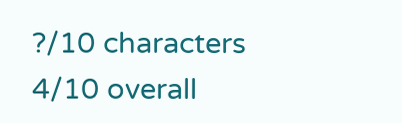?/10 characters
4/10 overall